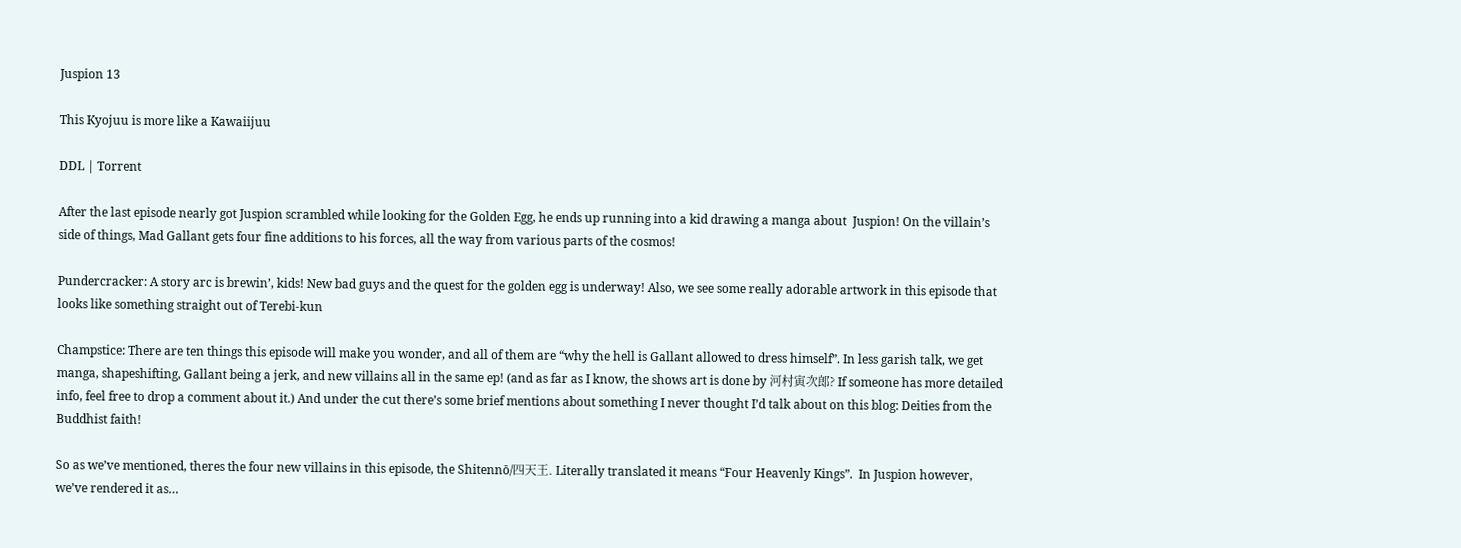Juspion 13

This Kyojuu is more like a Kawaiijuu

DDL | Torrent

After the last episode nearly got Juspion scrambled while looking for the Golden Egg, he ends up running into a kid drawing a manga about  Juspion! On the villain’s side of things, Mad Gallant gets four fine additions to his forces, all the way from various parts of the cosmos!

Pundercracker: A story arc is brewin’, kids! New bad guys and the quest for the golden egg is underway! Also, we see some really adorable artwork in this episode that looks like something straight out of Terebi-kun

Champstice: There are ten things this episode will make you wonder, and all of them are “why the hell is Gallant allowed to dress himself”. In less garish talk, we get manga, shapeshifting, Gallant being a jerk, and new villains all in the same ep! (and as far as I know, the shows art is done by 河村寅次郎? If someone has more detailed info, feel free to drop a comment about it.) And under the cut there’s some brief mentions about something I never thought I’d talk about on this blog: Deities from the Buddhist faith!

So as we’ve mentioned, theres the four new villains in this episode, the Shitennō/四天王. Literally translated it means “Four Heavenly Kings”.  In Juspion however, we’ve rendered it as…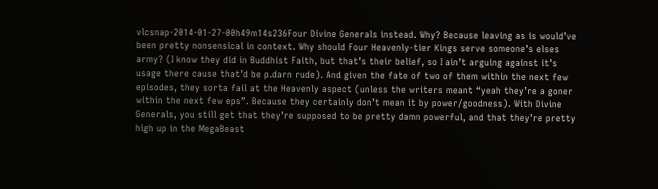vlcsnap-2014-01-27-00h49m14s236Four Divine Generals instead. Why? Because leaving as is would’ve been pretty nonsensical in context. Why should Four Heavenly-tier Kings serve someone’s elses army? (I know they did in Buddhist Faith, but that’s their belief, so I ain’t arguing against it’s usage there cause that’d be p.darn rude). And given the fate of two of them within the next few episodes, they sorta fail at the Heavenly aspect (unless the writers meant “yeah they’re a goner within the next few eps”. Because they certainly don’t mean it by power/goodness). With Divine Generals, you still get that they’re supposed to be pretty damn powerful, and that they’re pretty high up in the MegaBeast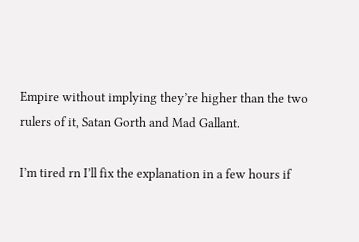Empire without implying they’re higher than the two rulers of it, Satan Gorth and Mad Gallant.

I’m tired rn I’ll fix the explanation in a few hours if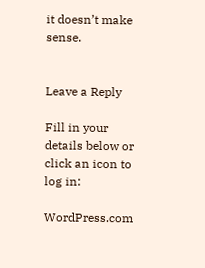it doesn’t make sense.


Leave a Reply

Fill in your details below or click an icon to log in:

WordPress.com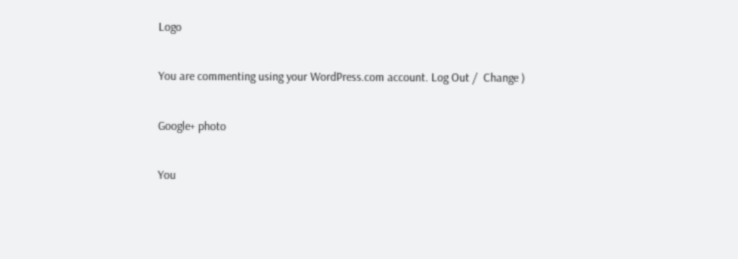Logo

You are commenting using your WordPress.com account. Log Out /  Change )

Google+ photo

You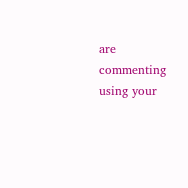are commenting using your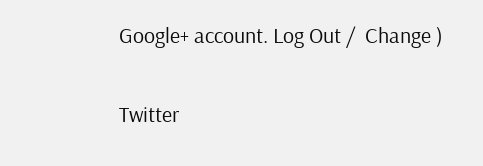Google+ account. Log Out /  Change )

Twitter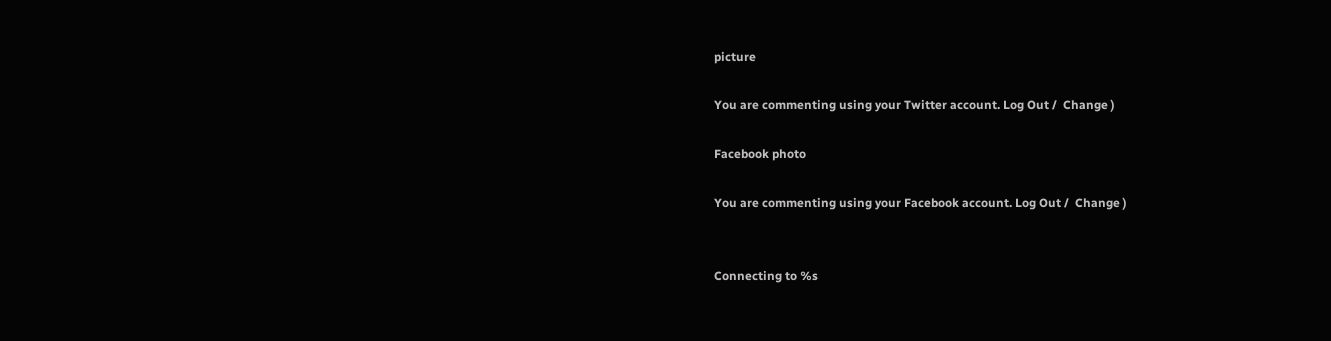picture

You are commenting using your Twitter account. Log Out /  Change )

Facebook photo

You are commenting using your Facebook account. Log Out /  Change )


Connecting to %s